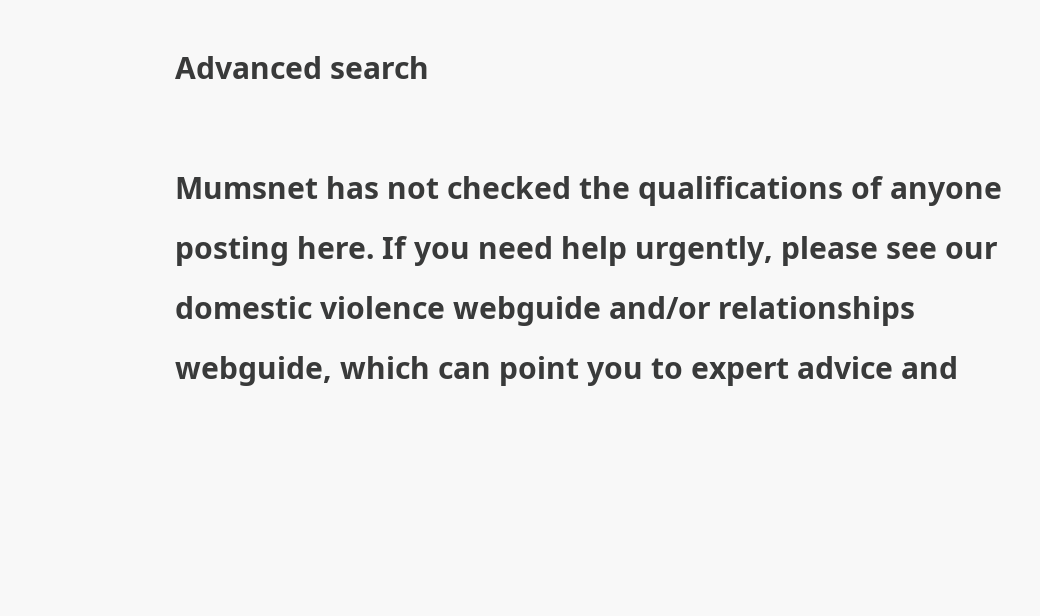Advanced search

Mumsnet has not checked the qualifications of anyone posting here. If you need help urgently, please see our domestic violence webguide and/or relationships webguide, which can point you to expert advice and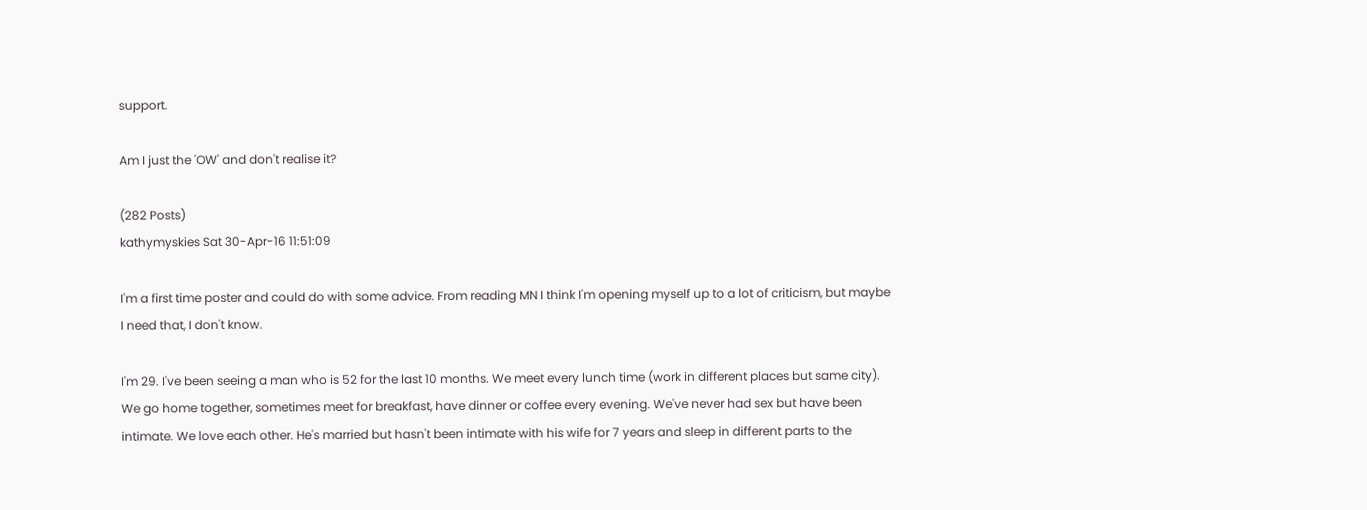support.

Am I just the 'OW' and don't realise it?

(282 Posts)
kathymyskies Sat 30-Apr-16 11:51:09

I'm a first time poster and could do with some advice. From reading MN I think I'm opening myself up to a lot of criticism, but maybe I need that, I don't know.

I'm 29. I've been seeing a man who is 52 for the last 10 months. We meet every lunch time (work in different places but same city). We go home together, sometimes meet for breakfast, have dinner or coffee every evening. We've never had sex but have been intimate. We love each other. He's married but hasn't been intimate with his wife for 7 years and sleep in different parts to the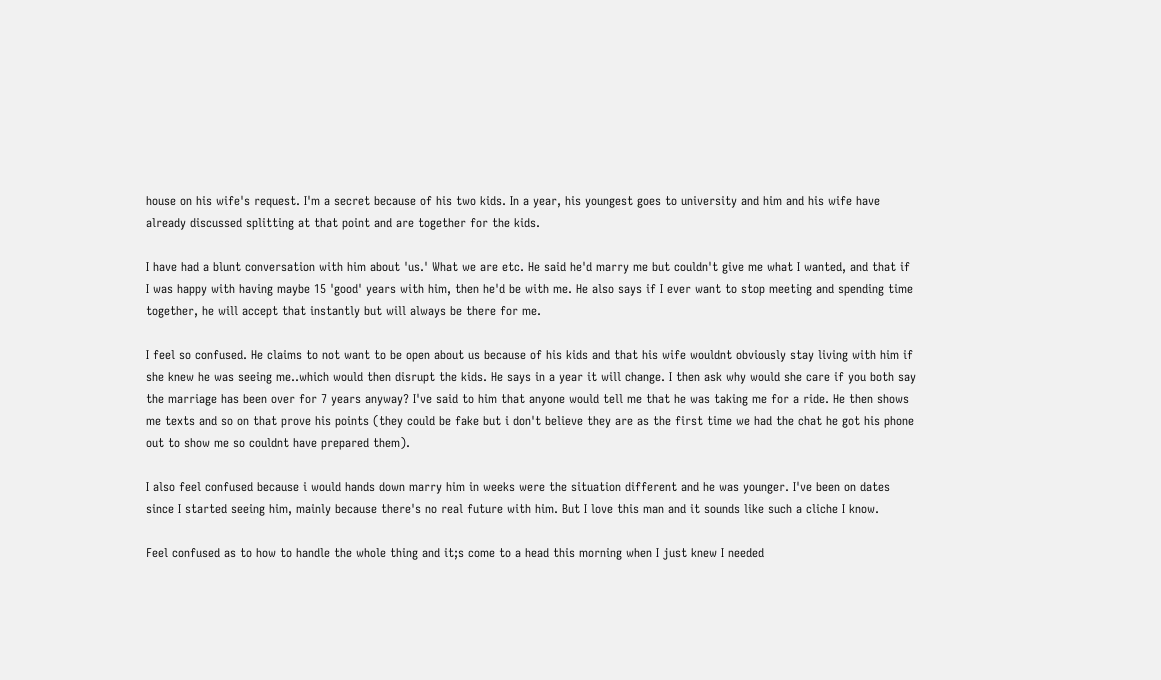house on his wife's request. I'm a secret because of his two kids. In a year, his youngest goes to university and him and his wife have already discussed splitting at that point and are together for the kids.

I have had a blunt conversation with him about 'us.' What we are etc. He said he'd marry me but couldn't give me what I wanted, and that if I was happy with having maybe 15 'good' years with him, then he'd be with me. He also says if I ever want to stop meeting and spending time together, he will accept that instantly but will always be there for me.

I feel so confused. He claims to not want to be open about us because of his kids and that his wife wouldnt obviously stay living with him if she knew he was seeing me..which would then disrupt the kids. He says in a year it will change. I then ask why would she care if you both say the marriage has been over for 7 years anyway? I've said to him that anyone would tell me that he was taking me for a ride. He then shows me texts and so on that prove his points (they could be fake but i don't believe they are as the first time we had the chat he got his phone out to show me so couldnt have prepared them).

I also feel confused because i would hands down marry him in weeks were the situation different and he was younger. I've been on dates since I started seeing him, mainly because there's no real future with him. But I love this man and it sounds like such a cliche I know.

Feel confused as to how to handle the whole thing and it;s come to a head this morning when I just knew I needed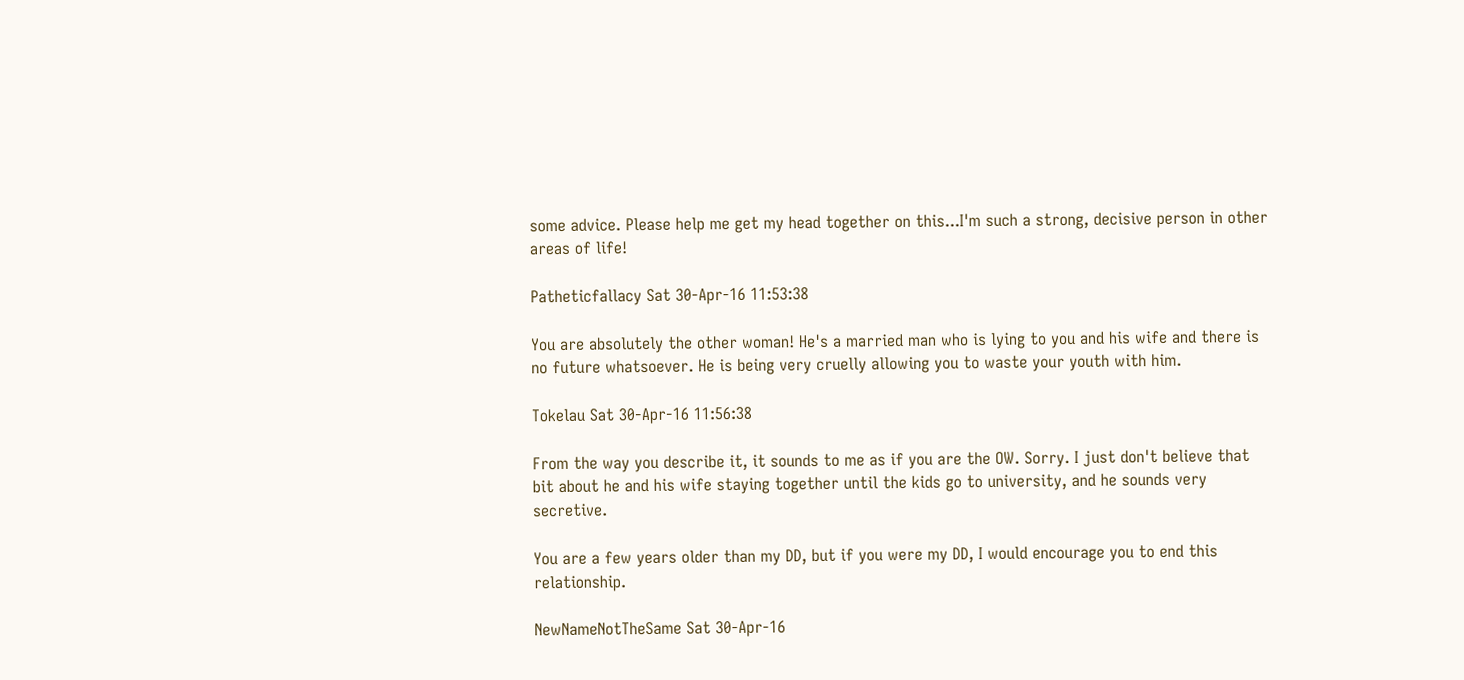some advice. Please help me get my head together on this...I'm such a strong, decisive person in other areas of life!

Patheticfallacy Sat 30-Apr-16 11:53:38

You are absolutely the other woman! He's a married man who is lying to you and his wife and there is no future whatsoever. He is being very cruelly allowing you to waste your youth with him.

Tokelau Sat 30-Apr-16 11:56:38

From the way you describe it, it sounds to me as if you are the OW. Sorry. I just don't believe that bit about he and his wife staying together until the kids go to university, and he sounds very secretive.

You are a few years older than my DD, but if you were my DD, I would encourage you to end this relationship.

NewNameNotTheSame Sat 30-Apr-16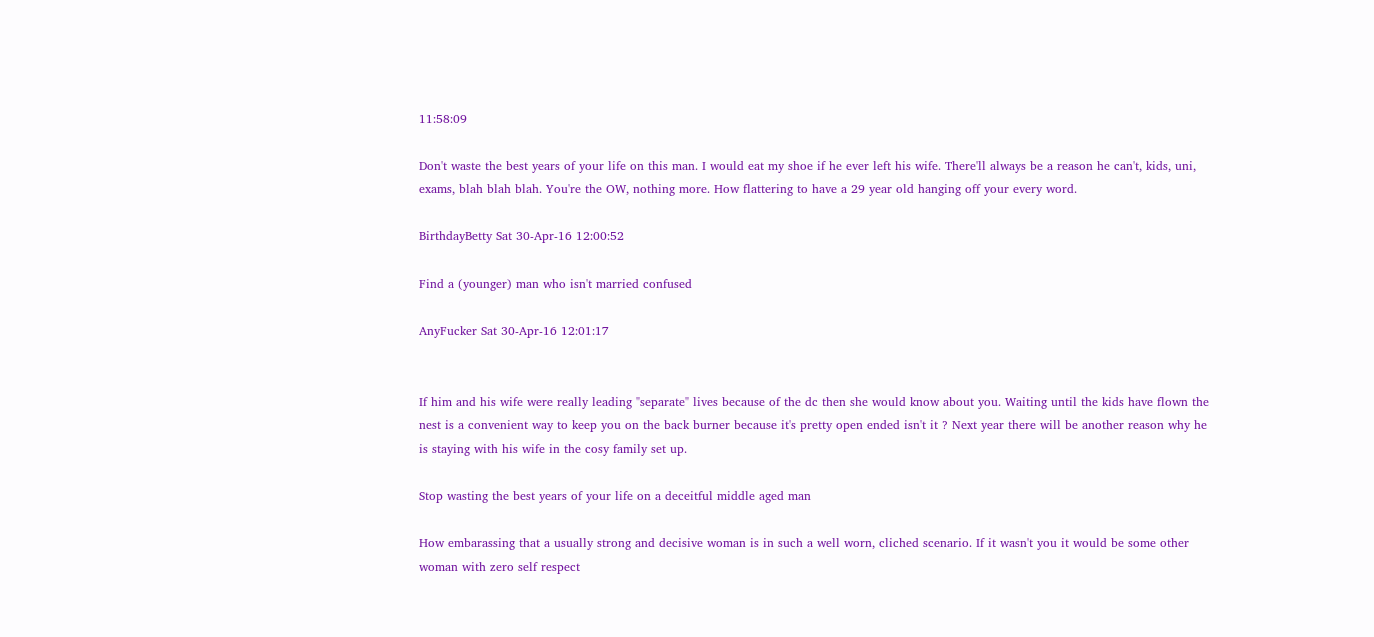11:58:09

Don't waste the best years of your life on this man. I would eat my shoe if he ever left his wife. There'll always be a reason he can't, kids, uni, exams, blah blah blah. You're the OW, nothing more. How flattering to have a 29 year old hanging off your every word.

BirthdayBetty Sat 30-Apr-16 12:00:52

Find a (younger) man who isn't married confused

AnyFucker Sat 30-Apr-16 12:01:17


If him and his wife were really leading "separate" lives because of the dc then she would know about you. Waiting until the kids have flown the nest is a convenient way to keep you on the back burner because it's pretty open ended isn't it ? Next year there will be another reason why he is staying with his wife in the cosy family set up.

Stop wasting the best years of your life on a deceitful middle aged man

How embarassing that a usually strong and decisive woman is in such a well worn, cliched scenario. If it wasn't you it would be some other woman with zero self respect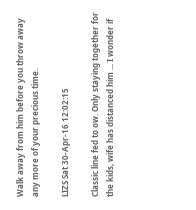Walk away from him before you throw away any more of your precious time.

LIZS Sat 30-Apr-16 12:02:15

Classic line fed to ow. Only staying together for the kids, wife has distanced him ... I wonder if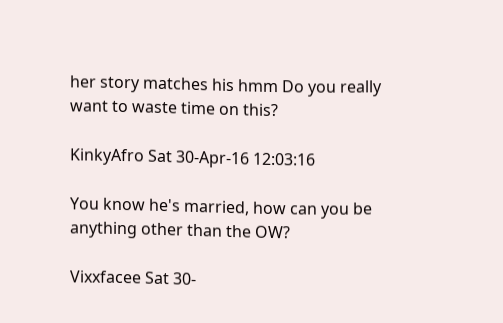her story matches his hmm Do you really want to waste time on this?

KinkyAfro Sat 30-Apr-16 12:03:16

You know he's married, how can you be anything other than the OW?

Vixxfacee Sat 30-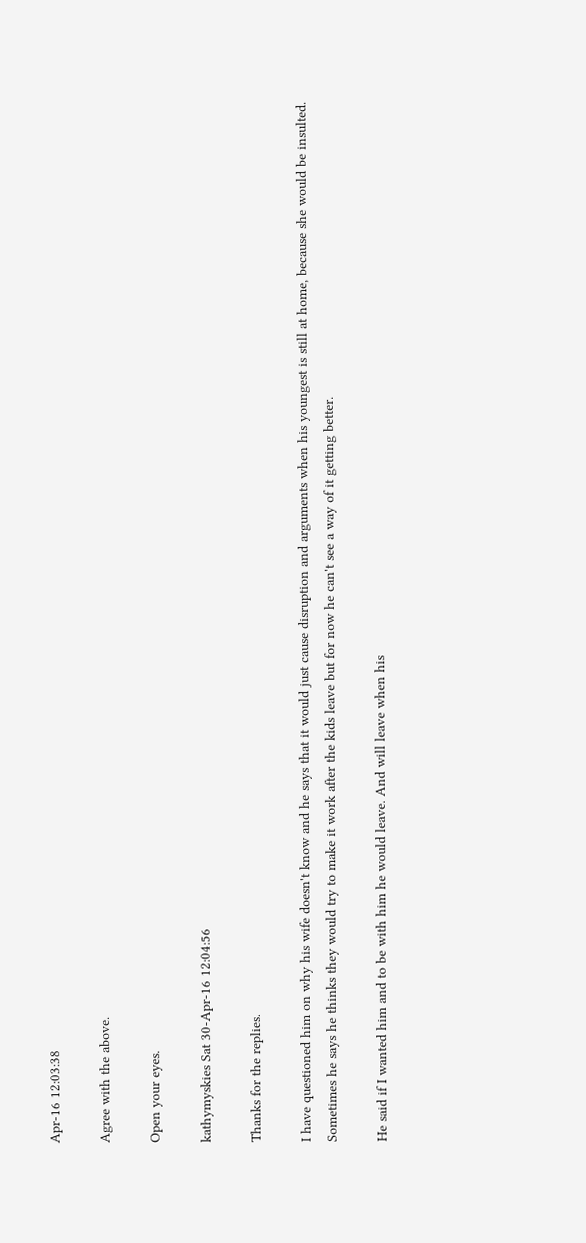Apr-16 12:03:38

Agree with the above.

Open your eyes.

kathymyskies Sat 30-Apr-16 12:04:56

Thanks for the replies.

I have questioned him on why his wife doesn't know and he says that it would just cause disruption and arguments when his youngest is still at home, because she would be insulted. Sometimes he says he thinks they would try to make it work after the kids leave but for now he can't see a way of it getting better.

He said if I wanted him and to be with him he would leave. And will leave when his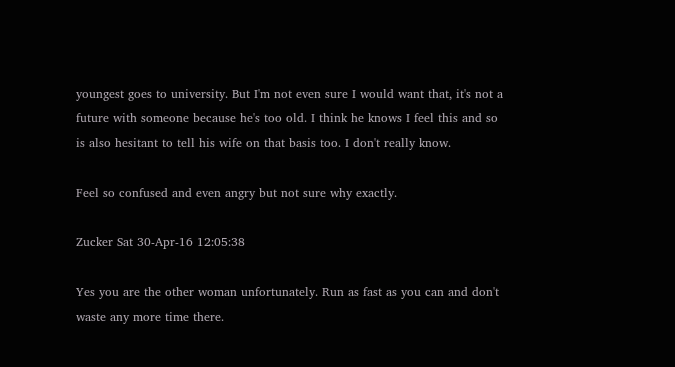youngest goes to university. But I'm not even sure I would want that, it's not a future with someone because he's too old. I think he knows I feel this and so is also hesitant to tell his wife on that basis too. I don't really know.

Feel so confused and even angry but not sure why exactly.

Zucker Sat 30-Apr-16 12:05:38

Yes you are the other woman unfortunately. Run as fast as you can and don't waste any more time there.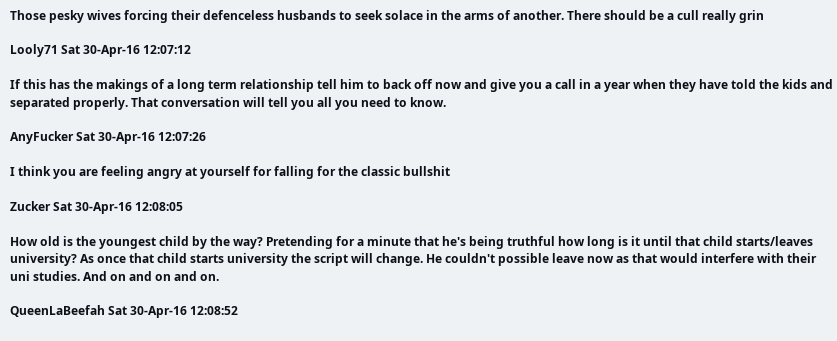Those pesky wives forcing their defenceless husbands to seek solace in the arms of another. There should be a cull really grin

Looly71 Sat 30-Apr-16 12:07:12

If this has the makings of a long term relationship tell him to back off now and give you a call in a year when they have told the kids and separated properly. That conversation will tell you all you need to know.

AnyFucker Sat 30-Apr-16 12:07:26

I think you are feeling angry at yourself for falling for the classic bullshit

Zucker Sat 30-Apr-16 12:08:05

How old is the youngest child by the way? Pretending for a minute that he's being truthful how long is it until that child starts/leaves university? As once that child starts university the script will change. He couldn't possible leave now as that would interfere with their uni studies. And on and on and on.

QueenLaBeefah Sat 30-Apr-16 12:08:52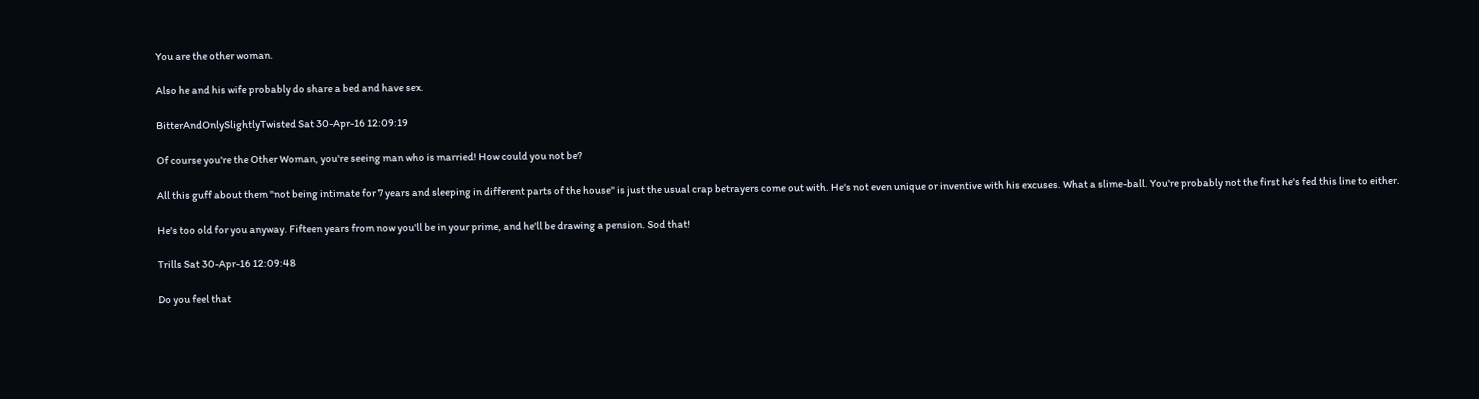You are the other woman.

Also he and his wife probably do share a bed and have sex.

BitterAndOnlySlightlyTwisted Sat 30-Apr-16 12:09:19

Of course you're the Other Woman, you're seeing man who is married! How could you not be?

All this guff about them "not being intimate for 7 years and sleeping in different parts of the house" is just the usual crap betrayers come out with. He's not even unique or inventive with his excuses. What a slime-ball. You're probably not the first he's fed this line to either.

He's too old for you anyway. Fifteen years from now you'll be in your prime, and he'll be drawing a pension. Sod that!

Trills Sat 30-Apr-16 12:09:48

Do you feel that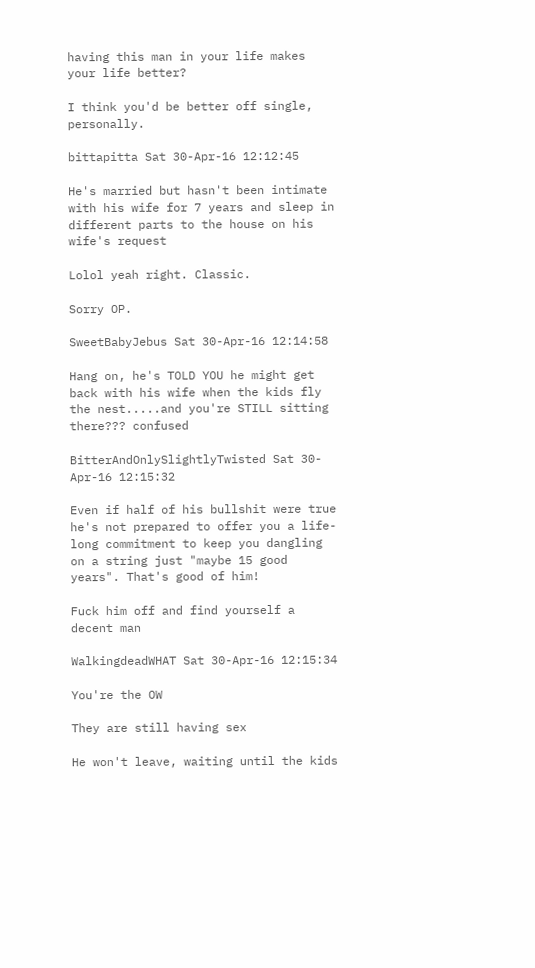having this man in your life makes your life better?

I think you'd be better off single, personally.

bittapitta Sat 30-Apr-16 12:12:45

He's married but hasn't been intimate with his wife for 7 years and sleep in different parts to the house on his wife's request

Lolol yeah right. Classic.

Sorry OP.

SweetBabyJebus Sat 30-Apr-16 12:14:58

Hang on, he's TOLD YOU he might get back with his wife when the kids fly the nest.....and you're STILL sitting there??? confused

BitterAndOnlySlightlyTwisted Sat 30-Apr-16 12:15:32

Even if half of his bullshit were true he's not prepared to offer you a life-long commitment to keep you dangling on a string just "maybe 15 good years". That's good of him!

Fuck him off and find yourself a decent man

WalkingdeadWHAT Sat 30-Apr-16 12:15:34

You're the OW

They are still having sex

He won't leave, waiting until the kids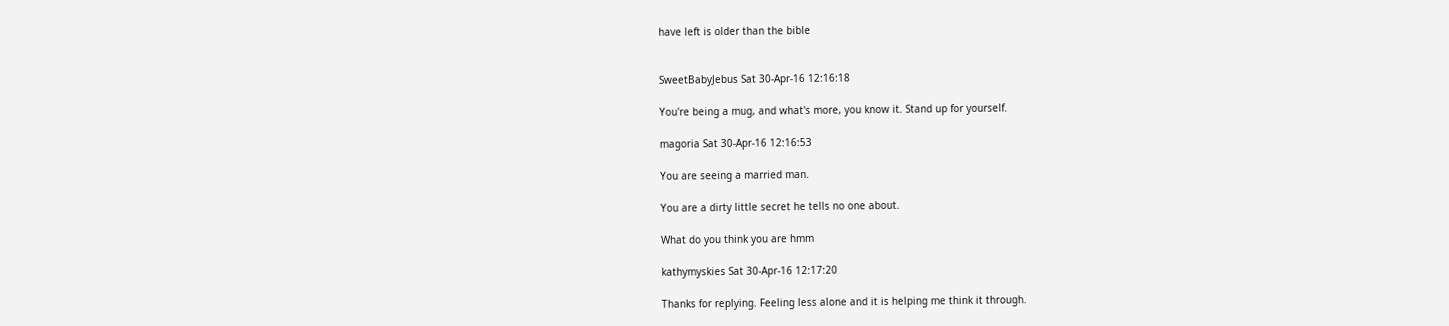have left is older than the bible


SweetBabyJebus Sat 30-Apr-16 12:16:18

You're being a mug, and what's more, you know it. Stand up for yourself.

magoria Sat 30-Apr-16 12:16:53

You are seeing a married man.

You are a dirty little secret he tells no one about.

What do you think you are hmm

kathymyskies Sat 30-Apr-16 12:17:20

Thanks for replying. Feeling less alone and it is helping me think it through.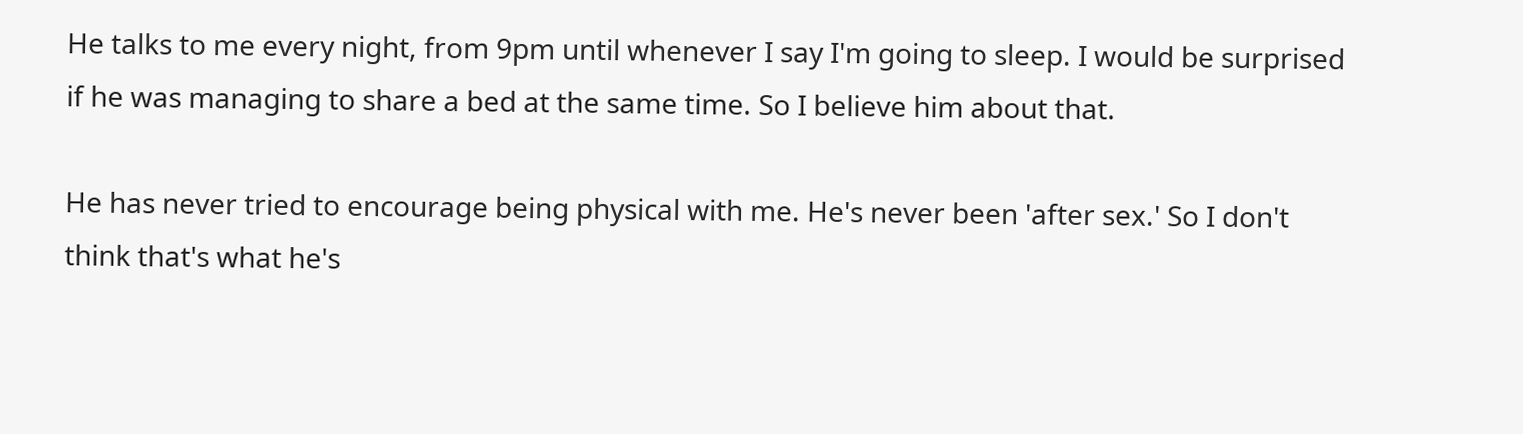He talks to me every night, from 9pm until whenever I say I'm going to sleep. I would be surprised if he was managing to share a bed at the same time. So I believe him about that.

He has never tried to encourage being physical with me. He's never been 'after sex.' So I don't think that's what he's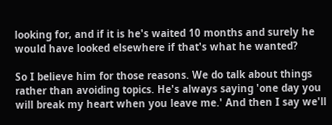looking for, and if it is he's waited 10 months and surely he would have looked elsewhere if that's what he wanted?

So I believe him for those reasons. We do talk about things rather than avoiding topics. He's always saying 'one day you will break my heart when you leave me.' And then I say we'll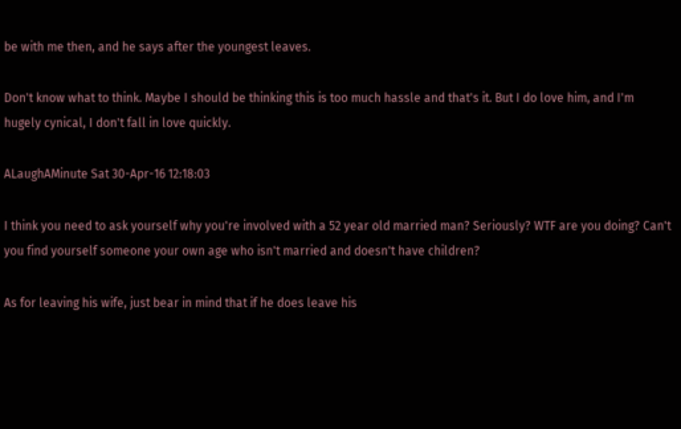be with me then, and he says after the youngest leaves.

Don't know what to think. Maybe I should be thinking this is too much hassle and that's it. But I do love him, and I'm hugely cynical, I don't fall in love quickly.

ALaughAMinute Sat 30-Apr-16 12:18:03

I think you need to ask yourself why you're involved with a 52 year old married man? Seriously? WTF are you doing? Can't you find yourself someone your own age who isn't married and doesn't have children?

As for leaving his wife, just bear in mind that if he does leave his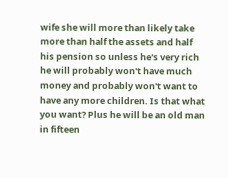wife she will more than likely take more than half the assets and half his pension so unless he's very rich he will probably won't have much money and probably won't want to have any more children. Is that what you want? Plus he will be an old man in fifteen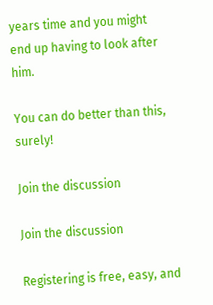years time and you might end up having to look after him.

You can do better than this, surely!

Join the discussion

Join the discussion

Registering is free, easy, and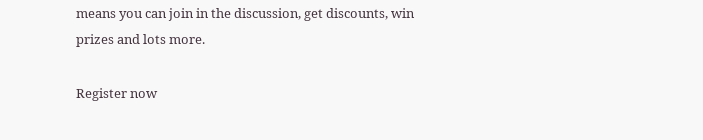means you can join in the discussion, get discounts, win prizes and lots more.

Register now